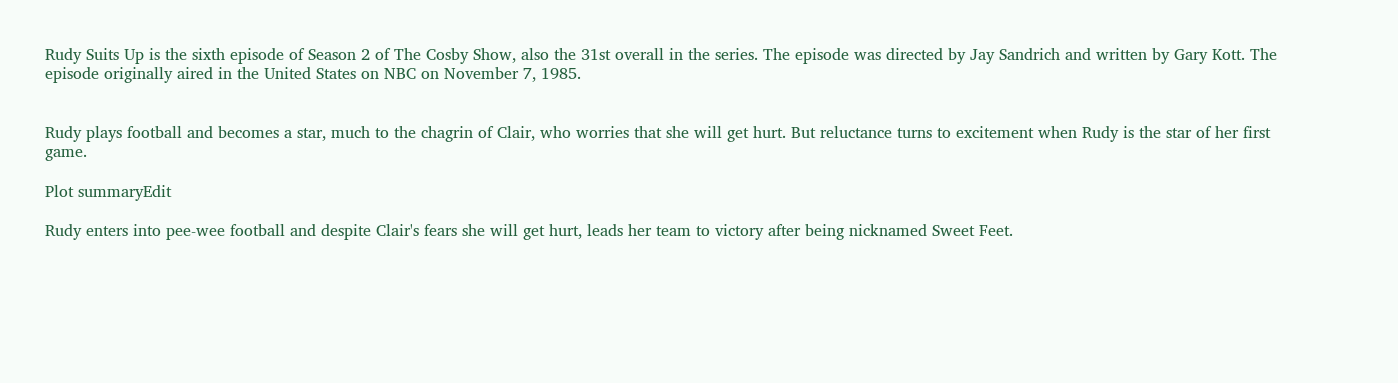Rudy Suits Up is the sixth episode of Season 2 of The Cosby Show, also the 31st overall in the series. The episode was directed by Jay Sandrich and written by Gary Kott. The episode originally aired in the United States on NBC on November 7, 1985.


Rudy plays football and becomes a star, much to the chagrin of Clair, who worries that she will get hurt. But reluctance turns to excitement when Rudy is the star of her first game.

Plot summaryEdit

Rudy enters into pee-wee football and despite Clair's fears she will get hurt, leads her team to victory after being nicknamed Sweet Feet.